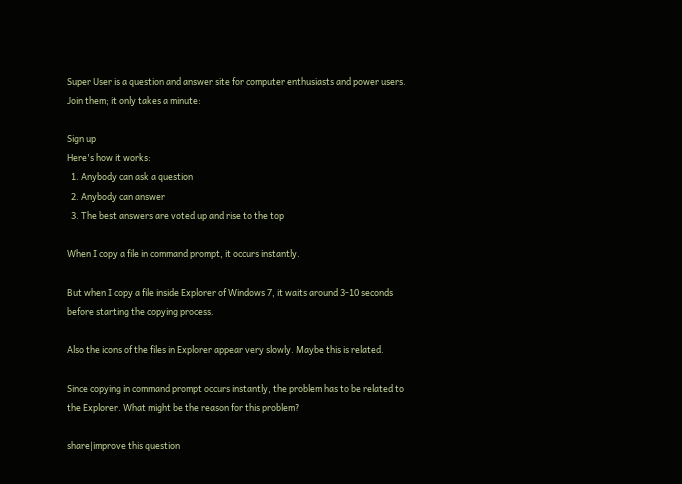Super User is a question and answer site for computer enthusiasts and power users. Join them; it only takes a minute:

Sign up
Here's how it works:
  1. Anybody can ask a question
  2. Anybody can answer
  3. The best answers are voted up and rise to the top

When I copy a file in command prompt, it occurs instantly.

But when I copy a file inside Explorer of Windows 7, it waits around 3-10 seconds before starting the copying process.

Also the icons of the files in Explorer appear very slowly. Maybe this is related.

Since copying in command prompt occurs instantly, the problem has to be related to the Explorer. What might be the reason for this problem?

share|improve this question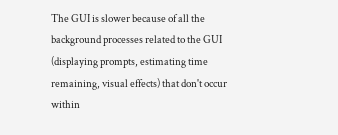The GUI is slower because of all the background processes related to the GUI (displaying prompts, estimating time remaining, visual effects) that don't occur within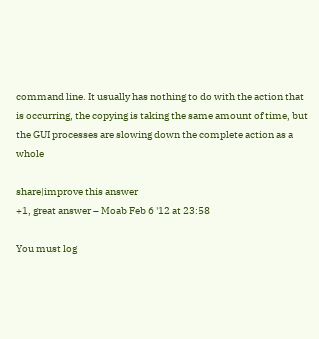command line. It usually has nothing to do with the action that is occurring, the copying is taking the same amount of time, but the GUI processes are slowing down the complete action as a whole

share|improve this answer
+1, great answer – Moab Feb 6 '12 at 23:58

You must log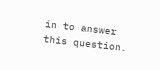in to answer this question.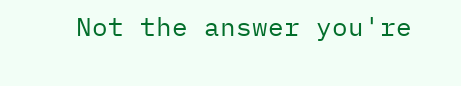Not the answer you're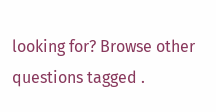looking for? Browse other questions tagged .